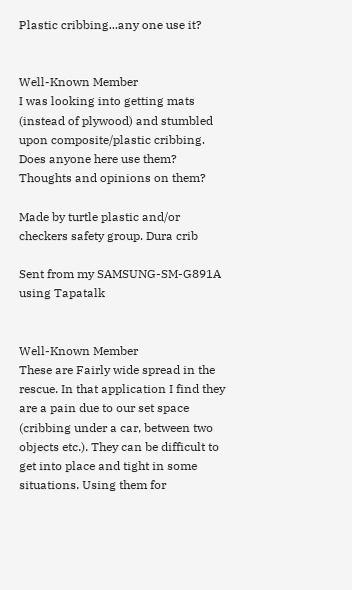Plastic cribbing...any one use it?


Well-Known Member
I was looking into getting mats (instead of plywood) and stumbled upon composite/plastic cribbing. Does anyone here use them? Thoughts and opinions on them?

Made by turtle plastic and/or checkers safety group. Dura crib

Sent from my SAMSUNG-SM-G891A using Tapatalk


Well-Known Member
These are Fairly wide spread in the rescue. In that application I find they are a pain due to our set space (cribbing under a car, between two objects etc.). They can be difficult to get into place and tight in some situations. Using them for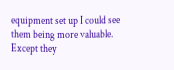equipment set up I could see them being more valuable. Except they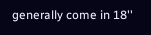generally come in 18''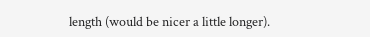length (would be nicer a little longer).